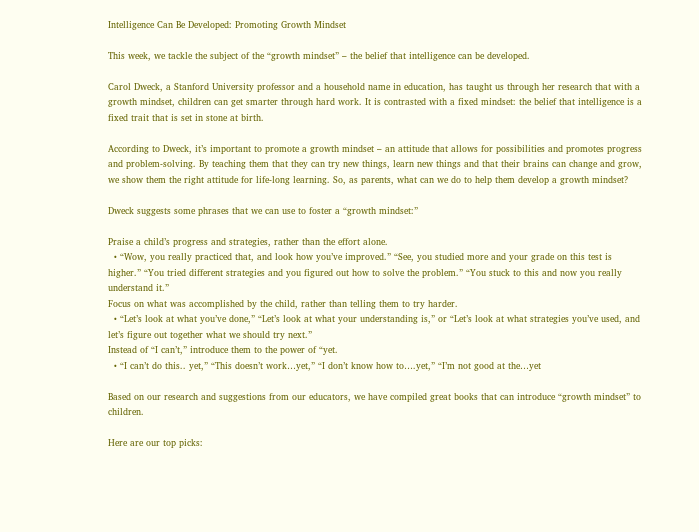Intelligence Can Be Developed: Promoting Growth Mindset

This week, we tackle the subject of the “growth mindset” – the belief that intelligence can be developed.

Carol Dweck, a Stanford University professor and a household name in education, has taught us through her research that with a growth mindset, children can get smarter through hard work. It is contrasted with a fixed mindset: the belief that intelligence is a fixed trait that is set in stone at birth.

According to Dweck, it’s important to promote a growth mindset – an attitude that allows for possibilities and promotes progress and problem-solving. By teaching them that they can try new things, learn new things and that their brains can change and grow, we show them the right attitude for life-long learning. So, as parents, what can we do to help them develop a growth mindset?

Dweck suggests some phrases that we can use to foster a “growth mindset:”

Praise a child’s progress and strategies, rather than the effort alone.
  • “Wow, you really practiced that, and look how you’ve improved.” “See, you studied more and your grade on this test is higher.” “You tried different strategies and you figured out how to solve the problem.” “You stuck to this and now you really understand it.”
Focus on what was accomplished by the child, rather than telling them to try harder.
  • “Let’s look at what you’ve done,” “Let’s look at what your understanding is,” or “Let’s look at what strategies you’ve used, and let’s figure out together what we should try next.”
Instead of “I can’t,” introduce them to the power of “yet.
  • “I can’t do this.. yet,” “This doesn’t work…yet,” “I don’t know how to….yet,” “I’m not good at the…yet

Based on our research and suggestions from our educators, we have compiled great books that can introduce “growth mindset” to children.

Here are our top picks: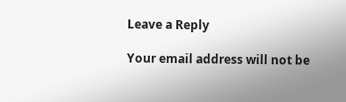Leave a Reply

Your email address will not be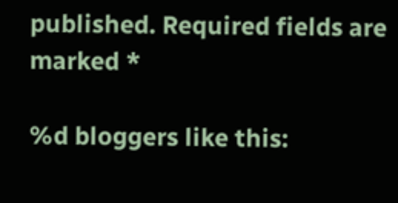published. Required fields are marked *

%d bloggers like this: